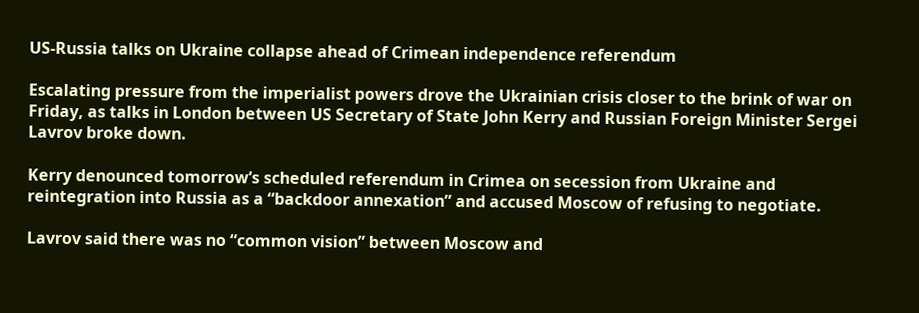US-Russia talks on Ukraine collapse ahead of Crimean independence referendum

Escalating pressure from the imperialist powers drove the Ukrainian crisis closer to the brink of war on Friday, as talks in London between US Secretary of State John Kerry and Russian Foreign Minister Sergei Lavrov broke down.

Kerry denounced tomorrow’s scheduled referendum in Crimea on secession from Ukraine and reintegration into Russia as a “backdoor annexation” and accused Moscow of refusing to negotiate.

Lavrov said there was no “common vision” between Moscow and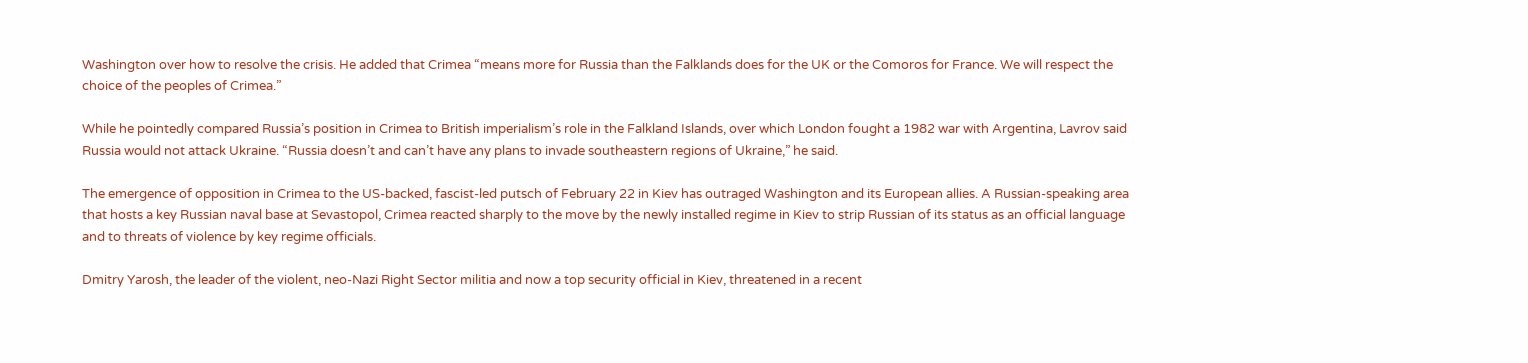Washington over how to resolve the crisis. He added that Crimea “means more for Russia than the Falklands does for the UK or the Comoros for France. We will respect the choice of the peoples of Crimea.”

While he pointedly compared Russia’s position in Crimea to British imperialism’s role in the Falkland Islands, over which London fought a 1982 war with Argentina, Lavrov said Russia would not attack Ukraine. “Russia doesn’t and can’t have any plans to invade southeastern regions of Ukraine,” he said.

The emergence of opposition in Crimea to the US-backed, fascist-led putsch of February 22 in Kiev has outraged Washington and its European allies. A Russian-speaking area that hosts a key Russian naval base at Sevastopol, Crimea reacted sharply to the move by the newly installed regime in Kiev to strip Russian of its status as an official language and to threats of violence by key regime officials.

Dmitry Yarosh, the leader of the violent, neo-Nazi Right Sector militia and now a top security official in Kiev, threatened in a recent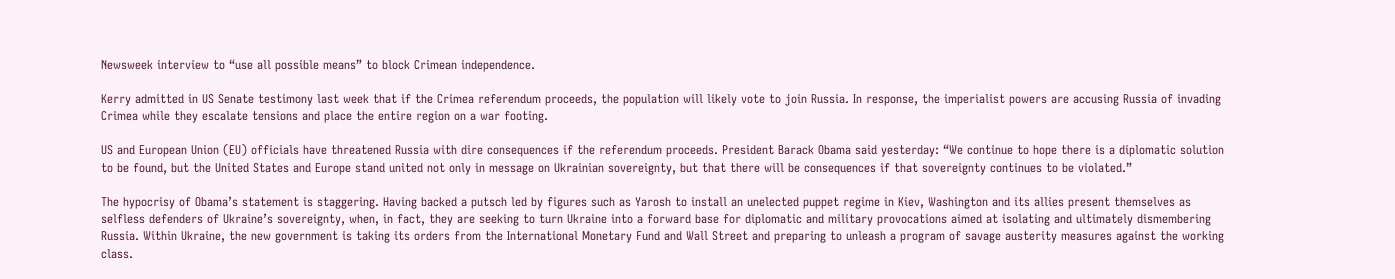Newsweek interview to “use all possible means” to block Crimean independence.

Kerry admitted in US Senate testimony last week that if the Crimea referendum proceeds, the population will likely vote to join Russia. In response, the imperialist powers are accusing Russia of invading Crimea while they escalate tensions and place the entire region on a war footing.

US and European Union (EU) officials have threatened Russia with dire consequences if the referendum proceeds. President Barack Obama said yesterday: “We continue to hope there is a diplomatic solution to be found, but the United States and Europe stand united not only in message on Ukrainian sovereignty, but that there will be consequences if that sovereignty continues to be violated.”

The hypocrisy of Obama’s statement is staggering. Having backed a putsch led by figures such as Yarosh to install an unelected puppet regime in Kiev, Washington and its allies present themselves as selfless defenders of Ukraine’s sovereignty, when, in fact, they are seeking to turn Ukraine into a forward base for diplomatic and military provocations aimed at isolating and ultimately dismembering Russia. Within Ukraine, the new government is taking its orders from the International Monetary Fund and Wall Street and preparing to unleash a program of savage austerity measures against the working class.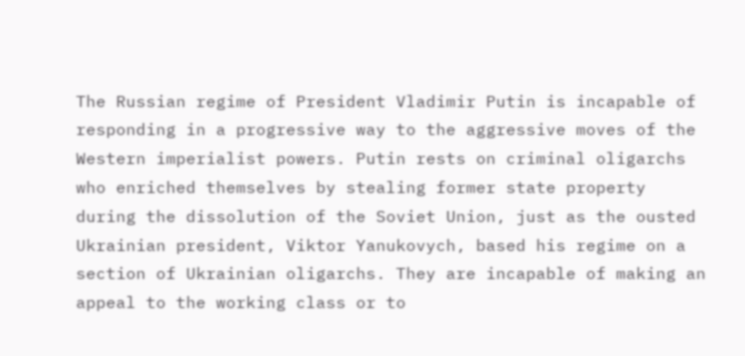The Russian regime of President Vladimir Putin is incapable of responding in a progressive way to the aggressive moves of the Western imperialist powers. Putin rests on criminal oligarchs who enriched themselves by stealing former state property during the dissolution of the Soviet Union, just as the ousted Ukrainian president, Viktor Yanukovych, based his regime on a section of Ukrainian oligarchs. They are incapable of making an appeal to the working class or to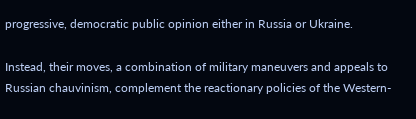progressive, democratic public opinion either in Russia or Ukraine.

Instead, their moves, a combination of military maneuvers and appeals to Russian chauvinism, complement the reactionary policies of the Western-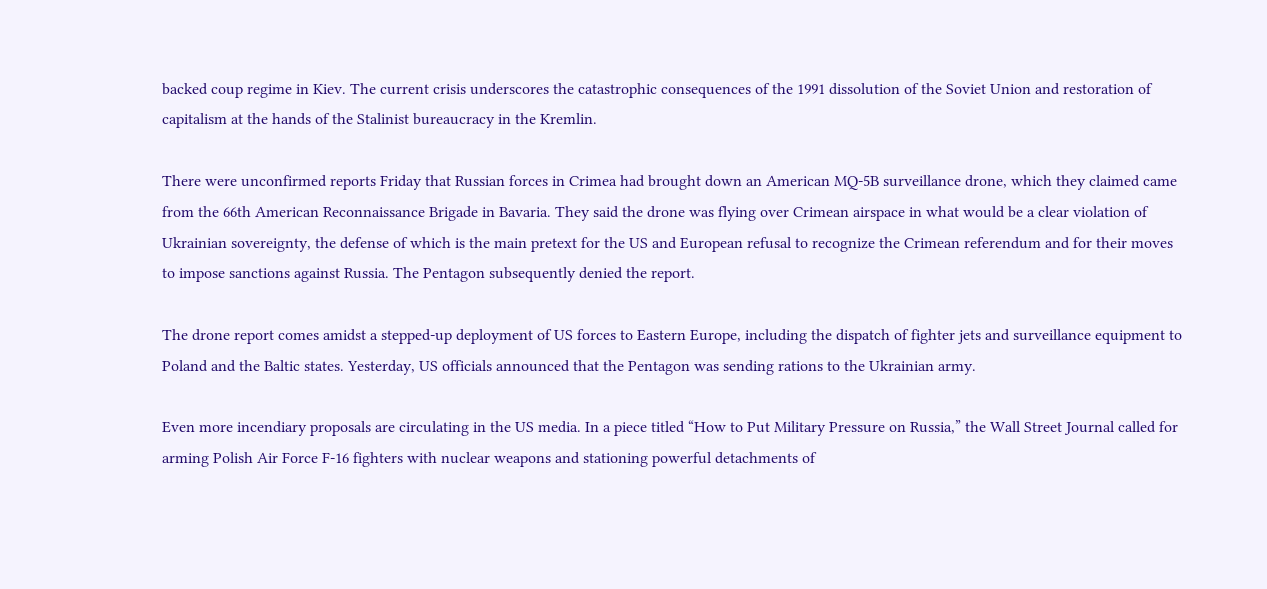backed coup regime in Kiev. The current crisis underscores the catastrophic consequences of the 1991 dissolution of the Soviet Union and restoration of capitalism at the hands of the Stalinist bureaucracy in the Kremlin.

There were unconfirmed reports Friday that Russian forces in Crimea had brought down an American MQ-5B surveillance drone, which they claimed came from the 66th American Reconnaissance Brigade in Bavaria. They said the drone was flying over Crimean airspace in what would be a clear violation of Ukrainian sovereignty, the defense of which is the main pretext for the US and European refusal to recognize the Crimean referendum and for their moves to impose sanctions against Russia. The Pentagon subsequently denied the report.

The drone report comes amidst a stepped-up deployment of US forces to Eastern Europe, including the dispatch of fighter jets and surveillance equipment to Poland and the Baltic states. Yesterday, US officials announced that the Pentagon was sending rations to the Ukrainian army.

Even more incendiary proposals are circulating in the US media. In a piece titled “How to Put Military Pressure on Russia,” the Wall Street Journal called for arming Polish Air Force F-16 fighters with nuclear weapons and stationing powerful detachments of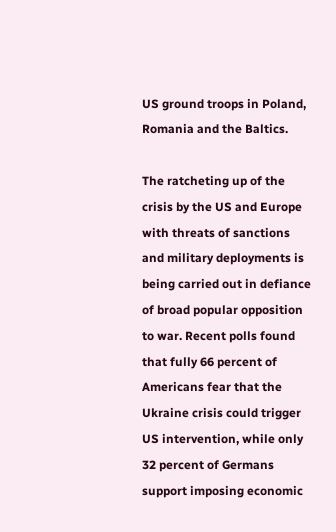US ground troops in Poland, Romania and the Baltics.

The ratcheting up of the crisis by the US and Europe with threats of sanctions and military deployments is being carried out in defiance of broad popular opposition to war. Recent polls found that fully 66 percent of Americans fear that the Ukraine crisis could trigger US intervention, while only 32 percent of Germans support imposing economic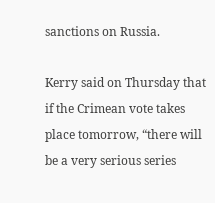sanctions on Russia.

Kerry said on Thursday that if the Crimean vote takes place tomorrow, “there will be a very serious series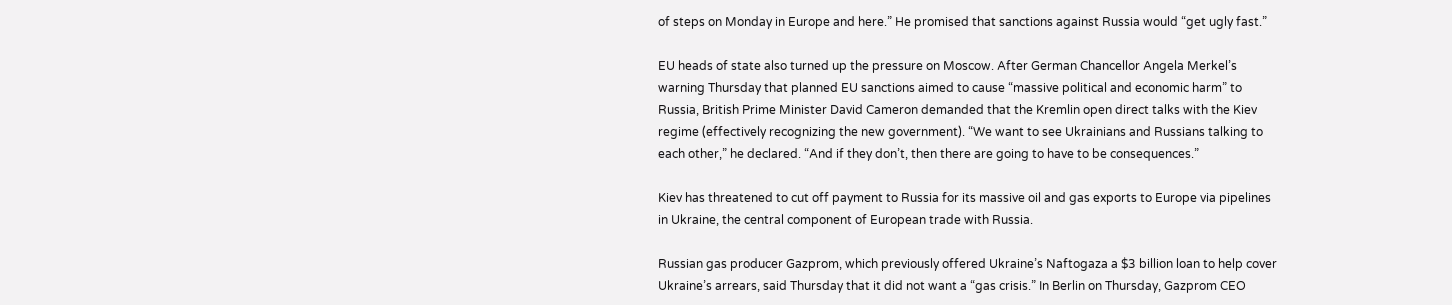of steps on Monday in Europe and here.” He promised that sanctions against Russia would “get ugly fast.”

EU heads of state also turned up the pressure on Moscow. After German Chancellor Angela Merkel’s warning Thursday that planned EU sanctions aimed to cause “massive political and economic harm” to Russia, British Prime Minister David Cameron demanded that the Kremlin open direct talks with the Kiev regime (effectively recognizing the new government). “We want to see Ukrainians and Russians talking to each other,” he declared. “And if they don’t, then there are going to have to be consequences.”

Kiev has threatened to cut off payment to Russia for its massive oil and gas exports to Europe via pipelines in Ukraine, the central component of European trade with Russia.

Russian gas producer Gazprom, which previously offered Ukraine’s Naftogaza a $3 billion loan to help cover Ukraine’s arrears, said Thursday that it did not want a “gas crisis.” In Berlin on Thursday, Gazprom CEO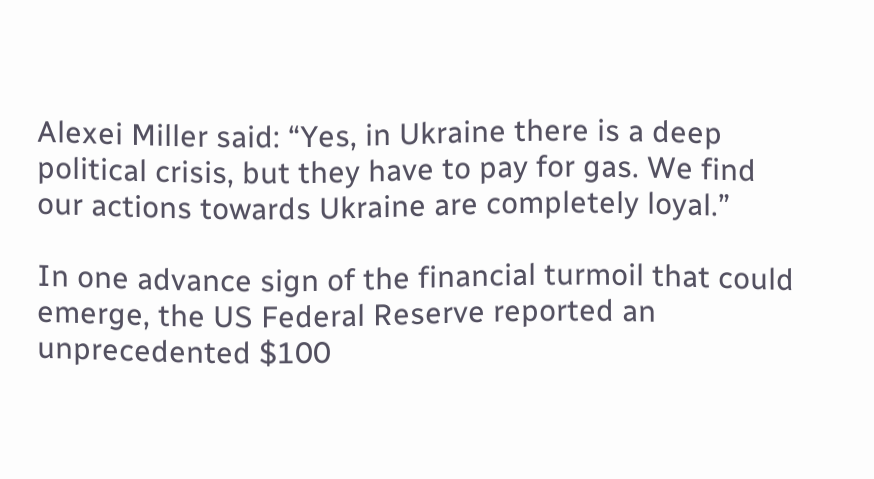Alexei Miller said: “Yes, in Ukraine there is a deep political crisis, but they have to pay for gas. We find our actions towards Ukraine are completely loyal.”

In one advance sign of the financial turmoil that could emerge, the US Federal Reserve reported an unprecedented $100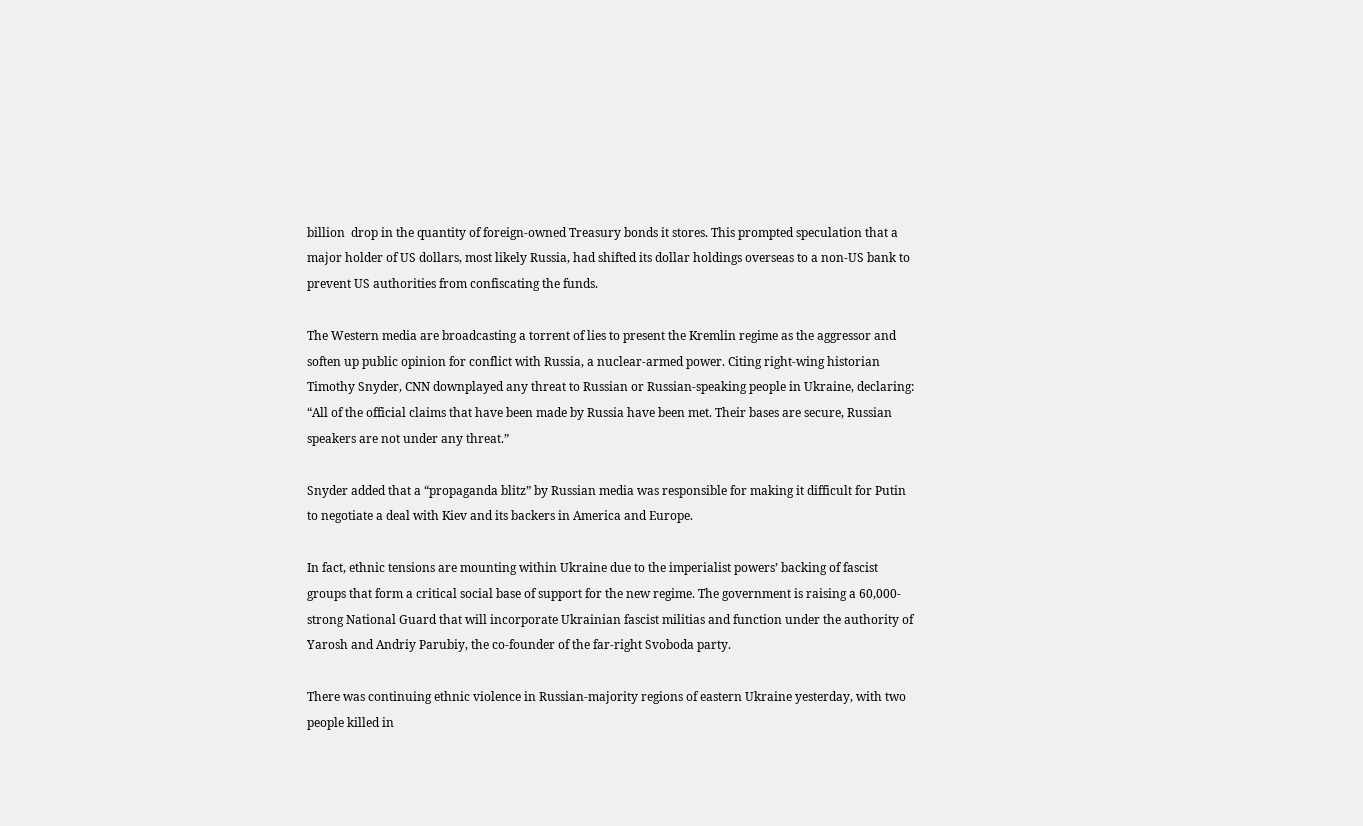billion  drop in the quantity of foreign-owned Treasury bonds it stores. This prompted speculation that a major holder of US dollars, most likely Russia, had shifted its dollar holdings overseas to a non-US bank to prevent US authorities from confiscating the funds.

The Western media are broadcasting a torrent of lies to present the Kremlin regime as the aggressor and soften up public opinion for conflict with Russia, a nuclear-armed power. Citing right-wing historian Timothy Snyder, CNN downplayed any threat to Russian or Russian-speaking people in Ukraine, declaring: “All of the official claims that have been made by Russia have been met. Their bases are secure, Russian speakers are not under any threat.”

Snyder added that a “propaganda blitz” by Russian media was responsible for making it difficult for Putin to negotiate a deal with Kiev and its backers in America and Europe.

In fact, ethnic tensions are mounting within Ukraine due to the imperialist powers’ backing of fascist groups that form a critical social base of support for the new regime. The government is raising a 60,000-strong National Guard that will incorporate Ukrainian fascist militias and function under the authority of Yarosh and Andriy Parubiy, the co-founder of the far-right Svoboda party.

There was continuing ethnic violence in Russian-majority regions of eastern Ukraine yesterday, with two people killed in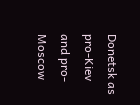Donetsk as pro-Kiev and pro-Moscow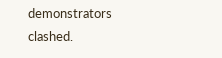demonstrators clashed.